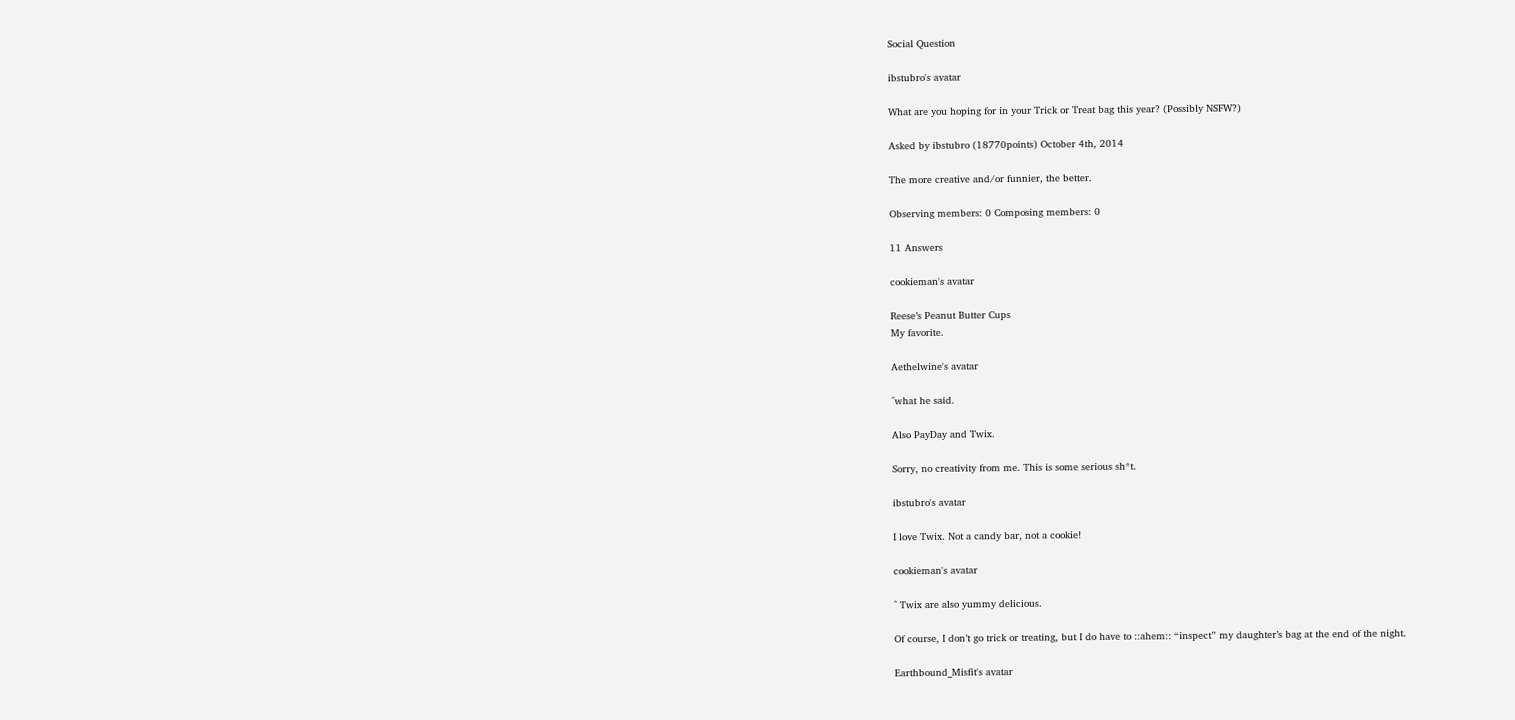Social Question

ibstubro's avatar

What are you hoping for in your Trick or Treat bag this year? (Possibly NSFW?)

Asked by ibstubro (18770points) October 4th, 2014

The more creative and/or funnier, the better.

Observing members: 0 Composing members: 0

11 Answers

cookieman's avatar

Reese’s Peanut Butter Cups
My favorite.

Aethelwine's avatar

^what he said.

Also PayDay and Twix.

Sorry, no creativity from me. This is some serious sh*t.

ibstubro's avatar

I love Twix. Not a candy bar, not a cookie!

cookieman's avatar

^ Twix are also yummy delicious.

Of course, I don’t go trick or treating, but I do have to ::ahem:: “inspect” my daughter’s bag at the end of the night.

Earthbound_Misfit's avatar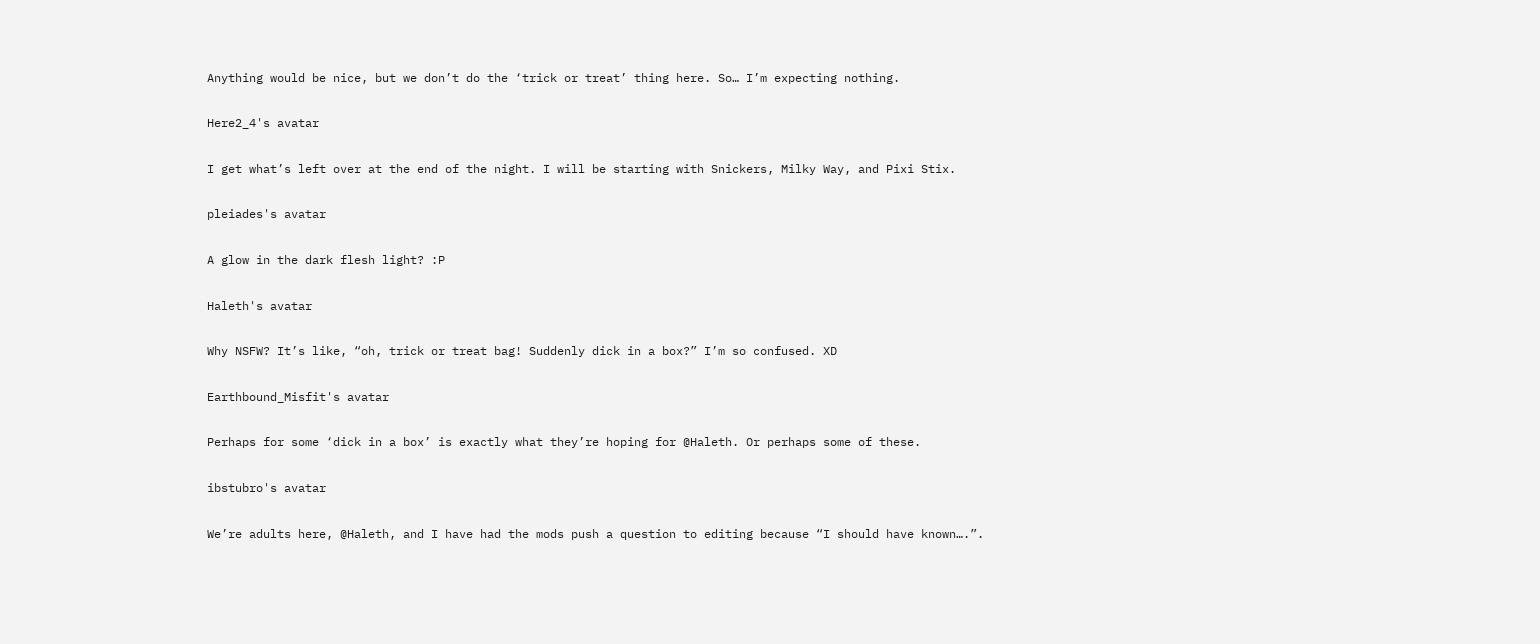Anything would be nice, but we don’t do the ‘trick or treat’ thing here. So… I’m expecting nothing.

Here2_4's avatar

I get what’s left over at the end of the night. I will be starting with Snickers, Milky Way, and Pixi Stix.

pleiades's avatar

A glow in the dark flesh light? :P

Haleth's avatar

Why NSFW? It’s like, “oh, trick or treat bag! Suddenly dick in a box?” I’m so confused. XD

Earthbound_Misfit's avatar

Perhaps for some ‘dick in a box’ is exactly what they’re hoping for @Haleth. Or perhaps some of these.

ibstubro's avatar

We’re adults here, @Haleth, and I have had the mods push a question to editing because “I should have known….”.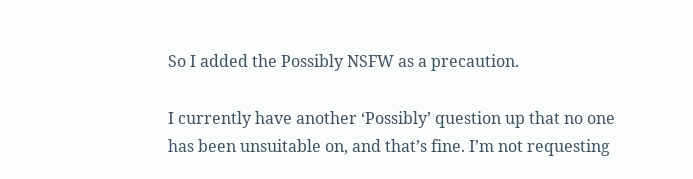So I added the Possibly NSFW as a precaution.

I currently have another ‘Possibly’ question up that no one has been unsuitable on, and that’s fine. I’m not requesting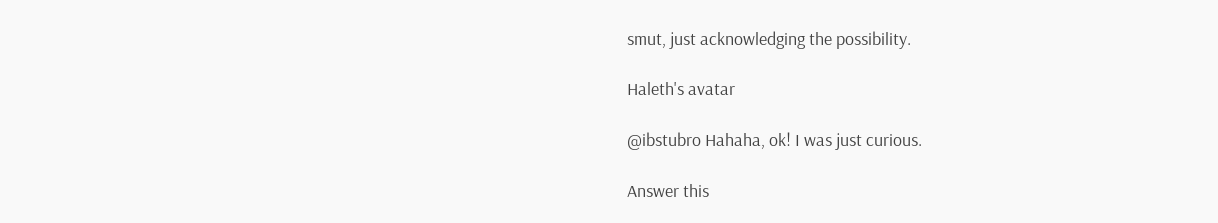smut, just acknowledging the possibility.

Haleth's avatar

@ibstubro Hahaha, ok! I was just curious.

Answer this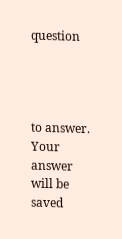question




to answer.
Your answer will be saved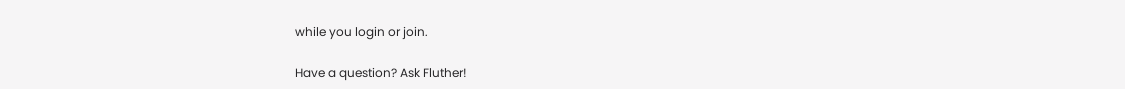while you login or join.

Have a question? Ask Fluther!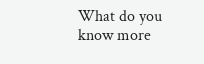What do you know more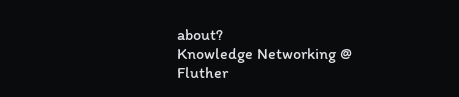about?
Knowledge Networking @ Fluther